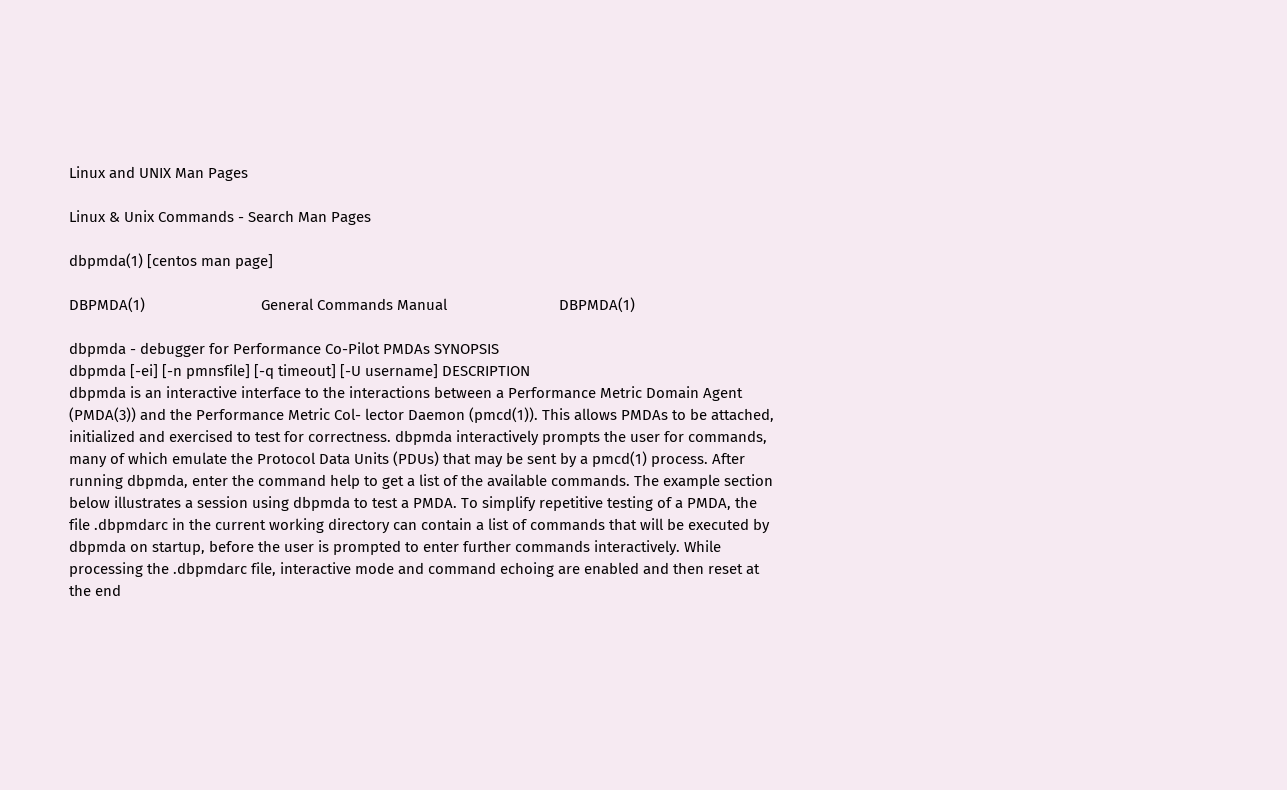Linux and UNIX Man Pages

Linux & Unix Commands - Search Man Pages

dbpmda(1) [centos man page]

DBPMDA(1)                             General Commands Manual                            DBPMDA(1)

dbpmda - debugger for Performance Co-Pilot PMDAs SYNOPSIS
dbpmda [-ei] [-n pmnsfile] [-q timeout] [-U username] DESCRIPTION
dbpmda is an interactive interface to the interactions between a Performance Metric Domain Agent (PMDA(3)) and the Performance Metric Col- lector Daemon (pmcd(1)). This allows PMDAs to be attached, initialized and exercised to test for correctness. dbpmda interactively prompts the user for commands, many of which emulate the Protocol Data Units (PDUs) that may be sent by a pmcd(1) process. After running dbpmda, enter the command help to get a list of the available commands. The example section below illustrates a session using dbpmda to test a PMDA. To simplify repetitive testing of a PMDA, the file .dbpmdarc in the current working directory can contain a list of commands that will be executed by dbpmda on startup, before the user is prompted to enter further commands interactively. While processing the .dbpmdarc file, interactive mode and command echoing are enabled and then reset at the end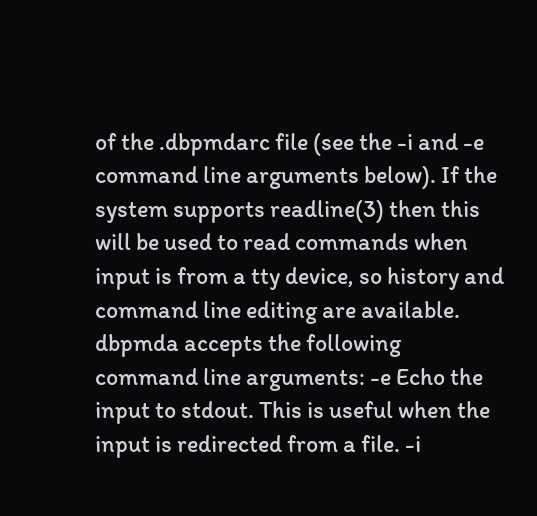of the .dbpmdarc file (see the -i and -e command line arguments below). If the system supports readline(3) then this will be used to read commands when input is from a tty device, so history and command line editing are available. dbpmda accepts the following command line arguments: -e Echo the input to stdout. This is useful when the input is redirected from a file. -i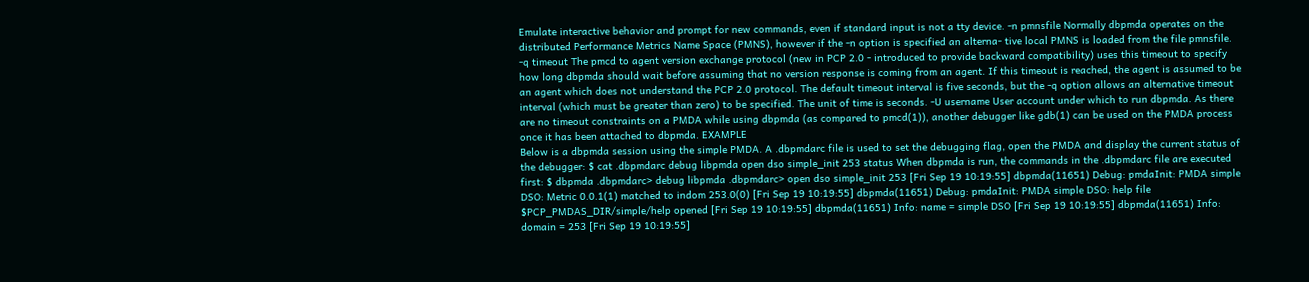Emulate interactive behavior and prompt for new commands, even if standard input is not a tty device. -n pmnsfile Normally dbpmda operates on the distributed Performance Metrics Name Space (PMNS), however if the -n option is specified an alterna- tive local PMNS is loaded from the file pmnsfile. -q timeout The pmcd to agent version exchange protocol (new in PCP 2.0 - introduced to provide backward compatibility) uses this timeout to specify how long dbpmda should wait before assuming that no version response is coming from an agent. If this timeout is reached, the agent is assumed to be an agent which does not understand the PCP 2.0 protocol. The default timeout interval is five seconds, but the -q option allows an alternative timeout interval (which must be greater than zero) to be specified. The unit of time is seconds. -U username User account under which to run dbpmda. As there are no timeout constraints on a PMDA while using dbpmda (as compared to pmcd(1)), another debugger like gdb(1) can be used on the PMDA process once it has been attached to dbpmda. EXAMPLE
Below is a dbpmda session using the simple PMDA. A .dbpmdarc file is used to set the debugging flag, open the PMDA and display the current status of the debugger: $ cat .dbpmdarc debug libpmda open dso simple_init 253 status When dbpmda is run, the commands in the .dbpmdarc file are executed first: $ dbpmda .dbpmdarc> debug libpmda .dbpmdarc> open dso simple_init 253 [Fri Sep 19 10:19:55] dbpmda(11651) Debug: pmdaInit: PMDA simple DSO: Metric 0.0.1(1) matched to indom 253.0(0) [Fri Sep 19 10:19:55] dbpmda(11651) Debug: pmdaInit: PMDA simple DSO: help file $PCP_PMDAS_DIR/simple/help opened [Fri Sep 19 10:19:55] dbpmda(11651) Info: name = simple DSO [Fri Sep 19 10:19:55] dbpmda(11651) Info: domain = 253 [Fri Sep 19 10:19:55]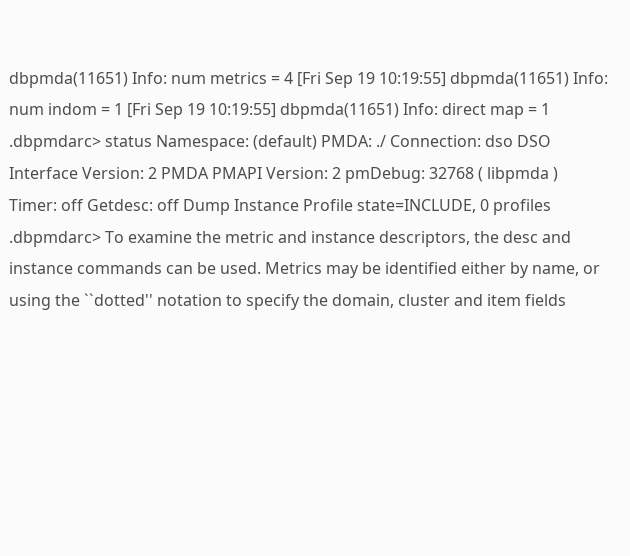dbpmda(11651) Info: num metrics = 4 [Fri Sep 19 10:19:55] dbpmda(11651) Info: num indom = 1 [Fri Sep 19 10:19:55] dbpmda(11651) Info: direct map = 1 .dbpmdarc> status Namespace: (default) PMDA: ./ Connection: dso DSO Interface Version: 2 PMDA PMAPI Version: 2 pmDebug: 32768 ( libpmda ) Timer: off Getdesc: off Dump Instance Profile state=INCLUDE, 0 profiles .dbpmdarc> To examine the metric and instance descriptors, the desc and instance commands can be used. Metrics may be identified either by name, or using the ``dotted'' notation to specify the domain, cluster and item fields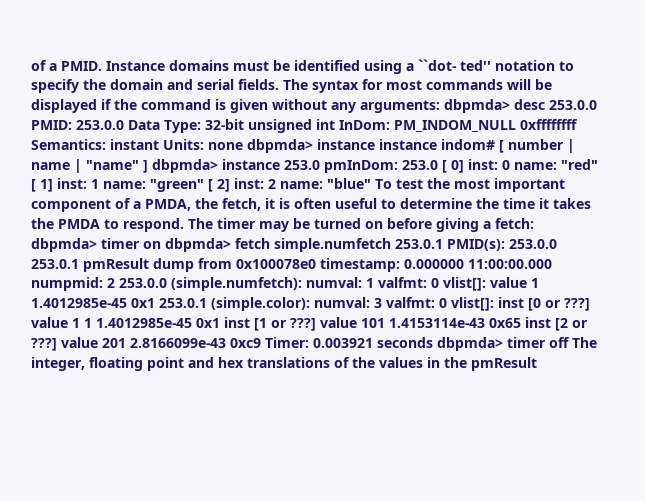of a PMID. Instance domains must be identified using a ``dot- ted'' notation to specify the domain and serial fields. The syntax for most commands will be displayed if the command is given without any arguments: dbpmda> desc 253.0.0 PMID: 253.0.0 Data Type: 32-bit unsigned int InDom: PM_INDOM_NULL 0xffffffff Semantics: instant Units: none dbpmda> instance instance indom# [ number | name | "name" ] dbpmda> instance 253.0 pmInDom: 253.0 [ 0] inst: 0 name: "red" [ 1] inst: 1 name: "green" [ 2] inst: 2 name: "blue" To test the most important component of a PMDA, the fetch, it is often useful to determine the time it takes the PMDA to respond. The timer may be turned on before giving a fetch: dbpmda> timer on dbpmda> fetch simple.numfetch 253.0.1 PMID(s): 253.0.0 253.0.1 pmResult dump from 0x100078e0 timestamp: 0.000000 11:00:00.000 numpmid: 2 253.0.0 (simple.numfetch): numval: 1 valfmt: 0 vlist[]: value 1 1.4012985e-45 0x1 253.0.1 (simple.color): numval: 3 valfmt: 0 vlist[]: inst [0 or ???] value 1 1 1.4012985e-45 0x1 inst [1 or ???] value 101 1.4153114e-43 0x65 inst [2 or ???] value 201 2.8166099e-43 0xc9 Timer: 0.003921 seconds dbpmda> timer off The integer, floating point and hex translations of the values in the pmResult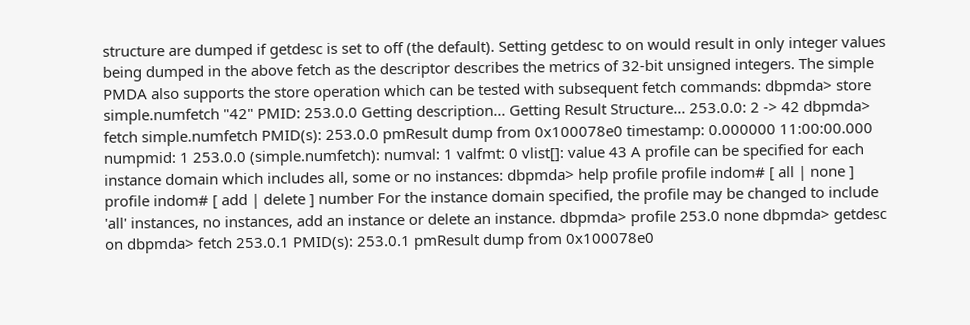structure are dumped if getdesc is set to off (the default). Setting getdesc to on would result in only integer values being dumped in the above fetch as the descriptor describes the metrics of 32-bit unsigned integers. The simple PMDA also supports the store operation which can be tested with subsequent fetch commands: dbpmda> store simple.numfetch "42" PMID: 253.0.0 Getting description... Getting Result Structure... 253.0.0: 2 -> 42 dbpmda> fetch simple.numfetch PMID(s): 253.0.0 pmResult dump from 0x100078e0 timestamp: 0.000000 11:00:00.000 numpmid: 1 253.0.0 (simple.numfetch): numval: 1 valfmt: 0 vlist[]: value 43 A profile can be specified for each instance domain which includes all, some or no instances: dbpmda> help profile profile indom# [ all | none ] profile indom# [ add | delete ] number For the instance domain specified, the profile may be changed to include 'all' instances, no instances, add an instance or delete an instance. dbpmda> profile 253.0 none dbpmda> getdesc on dbpmda> fetch 253.0.1 PMID(s): 253.0.1 pmResult dump from 0x100078e0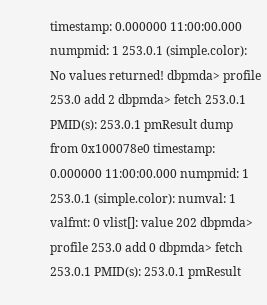timestamp: 0.000000 11:00:00.000 numpmid: 1 253.0.1 (simple.color): No values returned! dbpmda> profile 253.0 add 2 dbpmda> fetch 253.0.1 PMID(s): 253.0.1 pmResult dump from 0x100078e0 timestamp: 0.000000 11:00:00.000 numpmid: 1 253.0.1 (simple.color): numval: 1 valfmt: 0 vlist[]: value 202 dbpmda> profile 253.0 add 0 dbpmda> fetch 253.0.1 PMID(s): 253.0.1 pmResult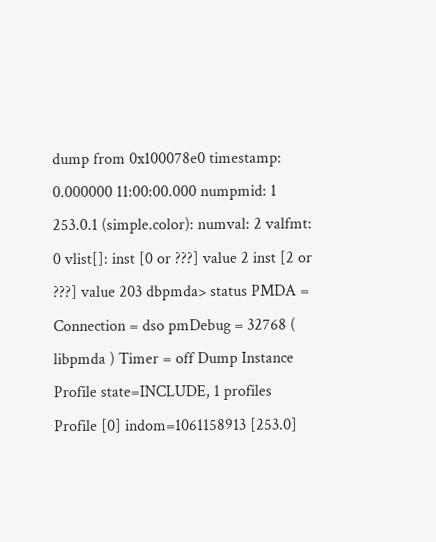dump from 0x100078e0 timestamp: 0.000000 11:00:00.000 numpmid: 1 253.0.1 (simple.color): numval: 2 valfmt: 0 vlist[]: inst [0 or ???] value 2 inst [2 or ???] value 203 dbpmda> status PMDA = Connection = dso pmDebug = 32768 ( libpmda ) Timer = off Dump Instance Profile state=INCLUDE, 1 profiles Profile [0] indom=1061158913 [253.0]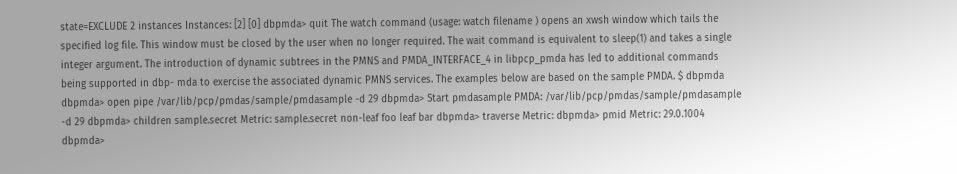state=EXCLUDE 2 instances Instances: [2] [0] dbpmda> quit The watch command (usage: watch filename ) opens an xwsh window which tails the specified log file. This window must be closed by the user when no longer required. The wait command is equivalent to sleep(1) and takes a single integer argument. The introduction of dynamic subtrees in the PMNS and PMDA_INTERFACE_4 in libpcp_pmda has led to additional commands being supported in dbp- mda to exercise the associated dynamic PMNS services. The examples below are based on the sample PMDA. $ dbpmda dbpmda> open pipe /var/lib/pcp/pmdas/sample/pmdasample -d 29 dbpmda> Start pmdasample PMDA: /var/lib/pcp/pmdas/sample/pmdasample -d 29 dbpmda> children sample.secret Metric: sample.secret non-leaf foo leaf bar dbpmda> traverse Metric: dbpmda> pmid Metric: 29.0.1004 dbpmda>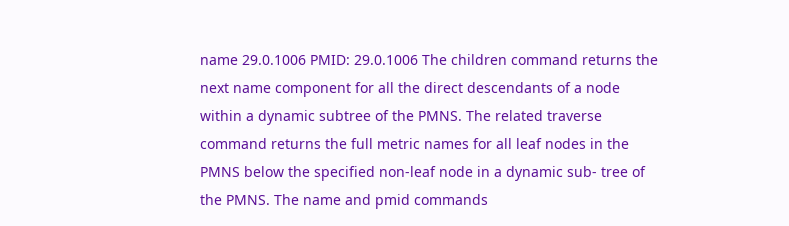name 29.0.1006 PMID: 29.0.1006 The children command returns the next name component for all the direct descendants of a node within a dynamic subtree of the PMNS. The related traverse command returns the full metric names for all leaf nodes in the PMNS below the specified non-leaf node in a dynamic sub- tree of the PMNS. The name and pmid commands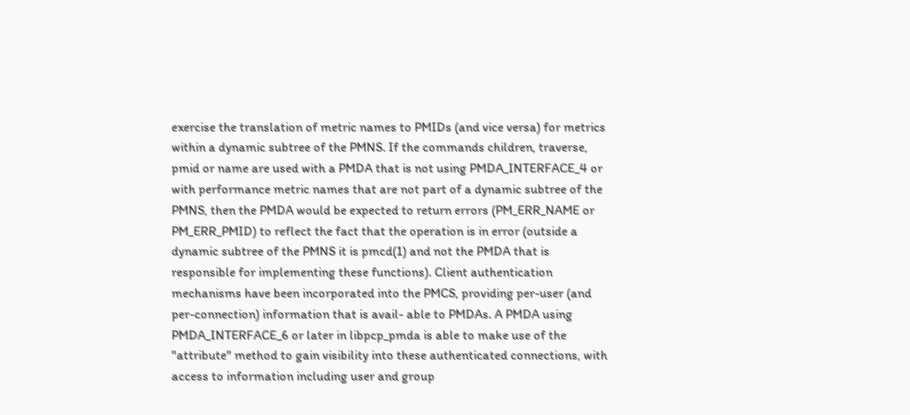exercise the translation of metric names to PMIDs (and vice versa) for metrics within a dynamic subtree of the PMNS. If the commands children, traverse, pmid or name are used with a PMDA that is not using PMDA_INTERFACE_4 or with performance metric names that are not part of a dynamic subtree of the PMNS, then the PMDA would be expected to return errors (PM_ERR_NAME or PM_ERR_PMID) to reflect the fact that the operation is in error (outside a dynamic subtree of the PMNS it is pmcd(1) and not the PMDA that is responsible for implementing these functions). Client authentication mechanisms have been incorporated into the PMCS, providing per-user (and per-connection) information that is avail- able to PMDAs. A PMDA using PMDA_INTERFACE_6 or later in libpcp_pmda is able to make use of the "attribute" method to gain visibility into these authenticated connections, with access to information including user and group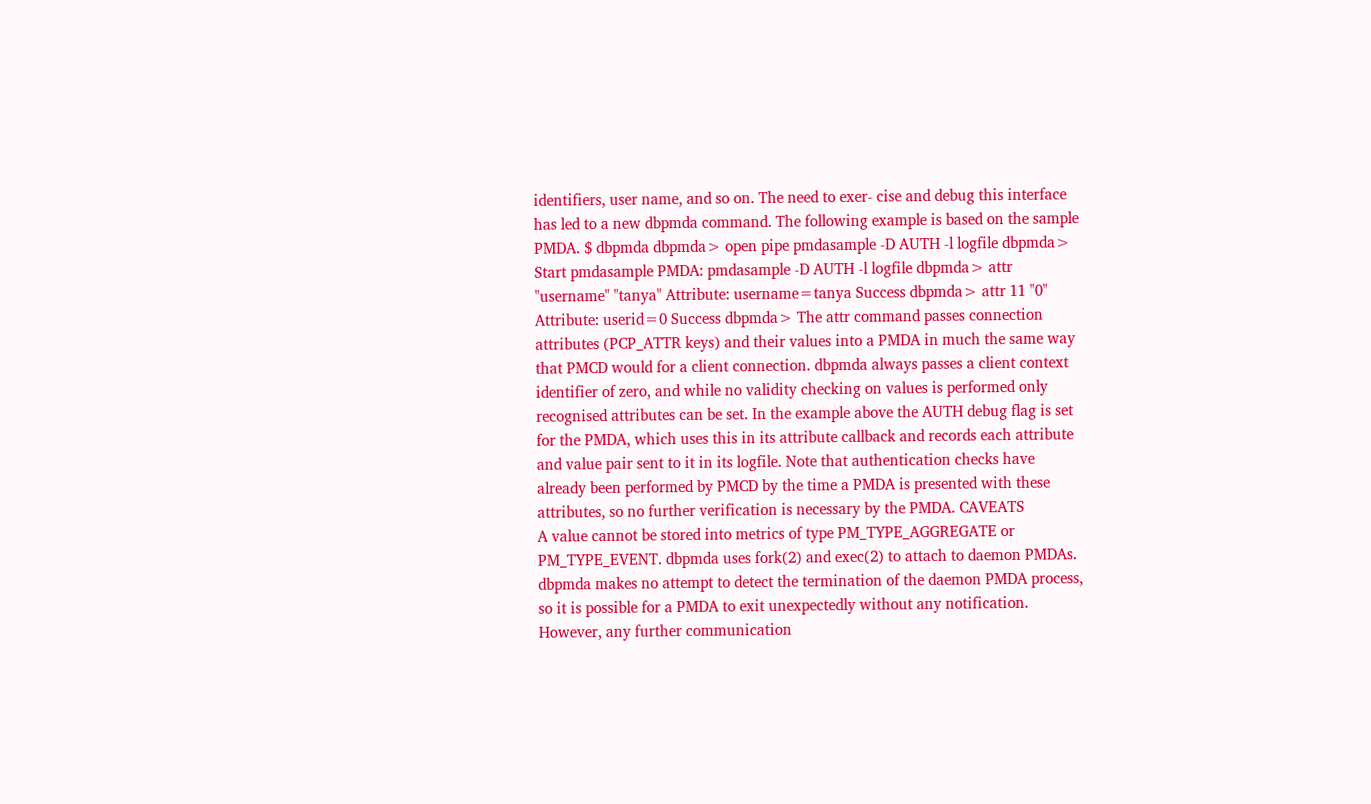identifiers, user name, and so on. The need to exer- cise and debug this interface has led to a new dbpmda command. The following example is based on the sample PMDA. $ dbpmda dbpmda> open pipe pmdasample -D AUTH -l logfile dbpmda> Start pmdasample PMDA: pmdasample -D AUTH -l logfile dbpmda> attr "username" "tanya" Attribute: username=tanya Success dbpmda> attr 11 "0" Attribute: userid=0 Success dbpmda> The attr command passes connection attributes (PCP_ATTR keys) and their values into a PMDA in much the same way that PMCD would for a client connection. dbpmda always passes a client context identifier of zero, and while no validity checking on values is performed only recognised attributes can be set. In the example above the AUTH debug flag is set for the PMDA, which uses this in its attribute callback and records each attribute and value pair sent to it in its logfile. Note that authentication checks have already been performed by PMCD by the time a PMDA is presented with these attributes, so no further verification is necessary by the PMDA. CAVEATS
A value cannot be stored into metrics of type PM_TYPE_AGGREGATE or PM_TYPE_EVENT. dbpmda uses fork(2) and exec(2) to attach to daemon PMDAs. dbpmda makes no attempt to detect the termination of the daemon PMDA process, so it is possible for a PMDA to exit unexpectedly without any notification. However, any further communication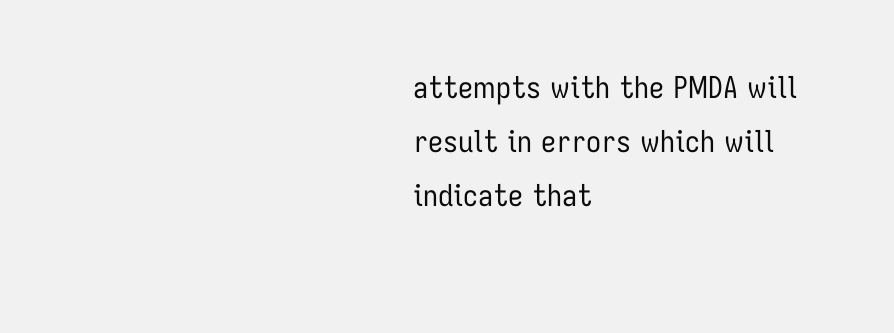attempts with the PMDA will result in errors which will indicate that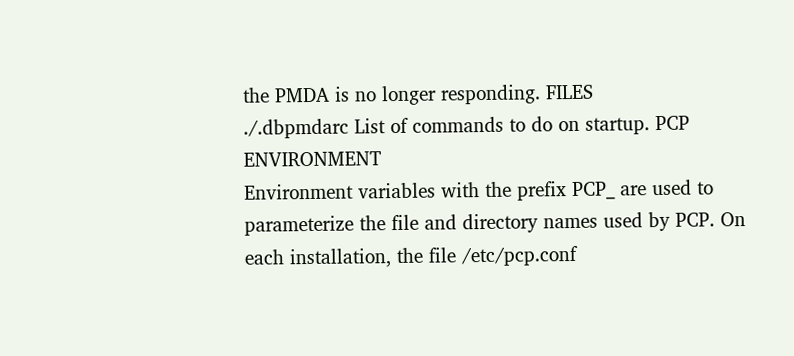the PMDA is no longer responding. FILES
./.dbpmdarc List of commands to do on startup. PCP ENVIRONMENT
Environment variables with the prefix PCP_ are used to parameterize the file and directory names used by PCP. On each installation, the file /etc/pcp.conf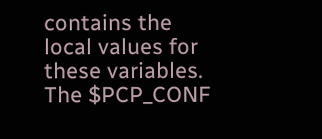contains the local values for these variables. The $PCP_CONF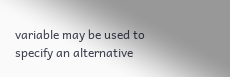variable may be used to specify an alternative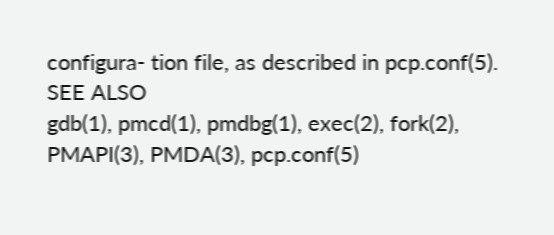configura- tion file, as described in pcp.conf(5). SEE ALSO
gdb(1), pmcd(1), pmdbg(1), exec(2), fork(2), PMAPI(3), PMDA(3), pcp.conf(5)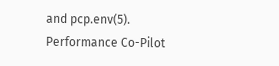and pcp.env(5). Performance Co-Pilot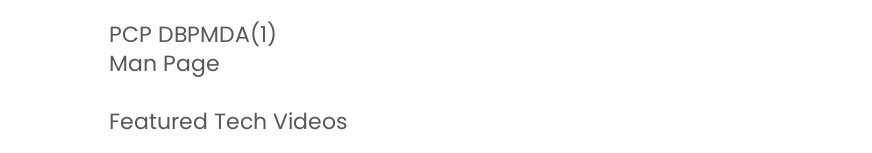PCP DBPMDA(1)
Man Page

Featured Tech Videos